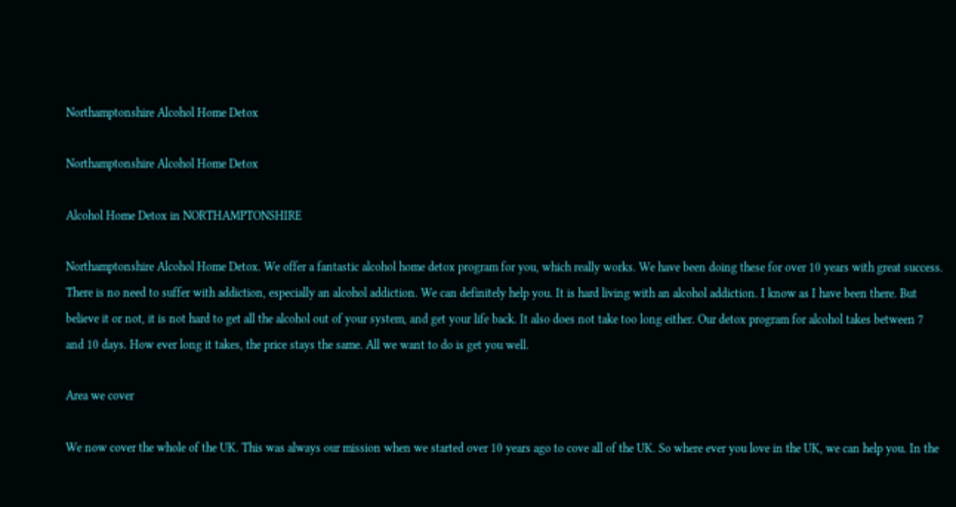Northamptonshire Alcohol Home Detox

Northamptonshire Alcohol Home Detox

Alcohol Home Detox in NORTHAMPTONSHIRE

Northamptonshire Alcohol Home Detox. We offer a fantastic alcohol home detox program for you, which really works. We have been doing these for over 10 years with great success. There is no need to suffer with addiction, especially an alcohol addiction. We can definitely help you. It is hard living with an alcohol addiction. I know as I have been there. But believe it or not, it is not hard to get all the alcohol out of your system, and get your life back. It also does not take too long either. Our detox program for alcohol takes between 7 and 10 days. How ever long it takes, the price stays the same. All we want to do is get you well.

Area we cover

We now cover the whole of the UK. This was always our mission when we started over 10 years ago to cove all of the UK. So where ever you love in the UK, we can help you. In the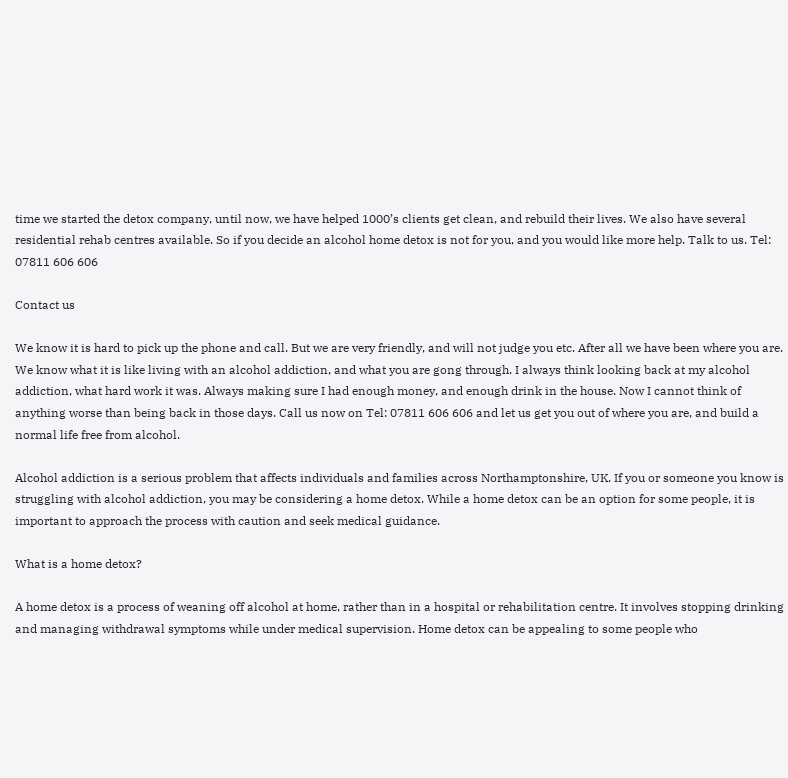time we started the detox company, until now, we have helped 1000’s clients get clean, and rebuild their lives. We also have several residential rehab centres available. So if you decide an alcohol home detox is not for you, and you would like more help. Talk to us. Tel: 07811 606 606

Contact us

We know it is hard to pick up the phone and call. But we are very friendly, and will not judge you etc. After all we have been where you are. We know what it is like living with an alcohol addiction, and what you are gong through. I always think looking back at my alcohol addiction, what hard work it was. Always making sure I had enough money, and enough drink in the house. Now I cannot think of anything worse than being back in those days. Call us now on Tel: 07811 606 606 and let us get you out of where you are, and build a normal life free from alcohol.

Alcohol addiction is a serious problem that affects individuals and families across Northamptonshire, UK. If you or someone you know is struggling with alcohol addiction, you may be considering a home detox. While a home detox can be an option for some people, it is important to approach the process with caution and seek medical guidance.

What is a home detox?

A home detox is a process of weaning off alcohol at home, rather than in a hospital or rehabilitation centre. It involves stopping drinking and managing withdrawal symptoms while under medical supervision. Home detox can be appealing to some people who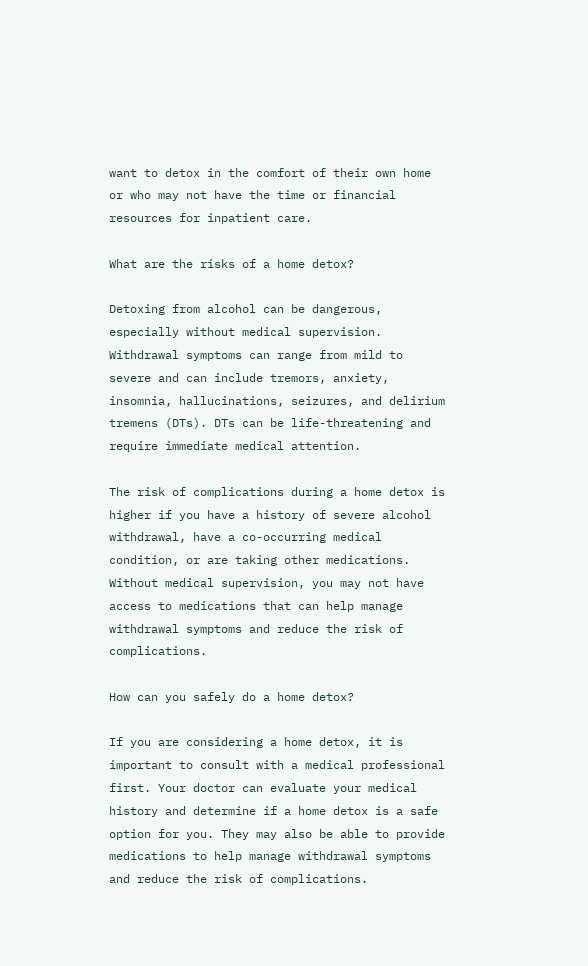want to detox in the comfort of their own home or who may not have the time or financial resources for inpatient care.

What are the risks of a home detox?

Detoxing from alcohol can be dangerous, especially without medical supervision. Withdrawal symptoms can range from mild to severe and can include tremors, anxiety, insomnia, hallucinations, seizures, and delirium tremens (DTs). DTs can be life-threatening and require immediate medical attention.

The risk of complications during a home detox is higher if you have a history of severe alcohol withdrawal, have a co-occurring medical condition, or are taking other medications. Without medical supervision, you may not have access to medications that can help manage withdrawal symptoms and reduce the risk of complications.

How can you safely do a home detox?

If you are considering a home detox, it is important to consult with a medical professional first. Your doctor can evaluate your medical history and determine if a home detox is a safe option for you. They may also be able to provide medications to help manage withdrawal symptoms and reduce the risk of complications.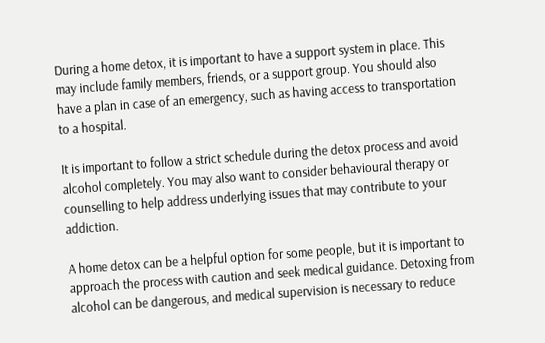During a home detox, it is important to have a support system in place. This may include family members, friends, or a support group. You should also have a plan in case of an emergency, such as having access to transportation to a hospital.

It is important to follow a strict schedule during the detox process and avoid alcohol completely. You may also want to consider behavioural therapy or counselling to help address underlying issues that may contribute to your addiction.

A home detox can be a helpful option for some people, but it is important to approach the process with caution and seek medical guidance. Detoxing from alcohol can be dangerous, and medical supervision is necessary to reduce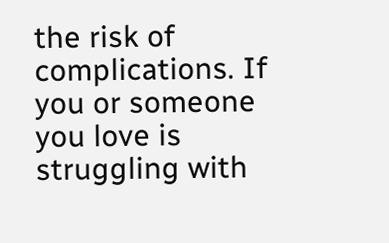the risk of complications. If you or someone you love is struggling with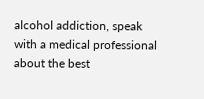alcohol addiction, speak with a medical professional about the best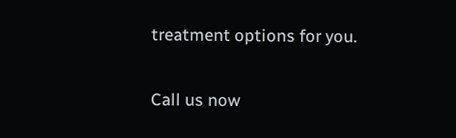treatment options for you.

Call us now